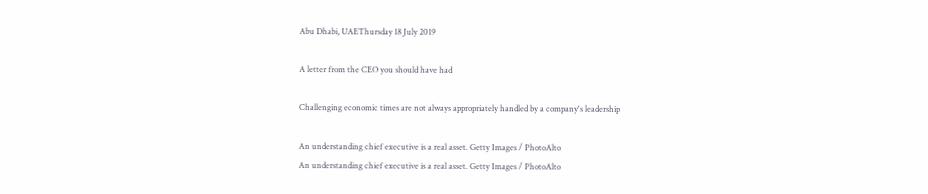Abu Dhabi, UAEThursday 18 July 2019

A letter from the CEO you should have had

Challenging economic times are not always appropriately handled by a company's leadership

An understanding chief executive is a real asset. Getty Images / PhotoAlto
An understanding chief executive is a real asset. Getty Images / PhotoAlto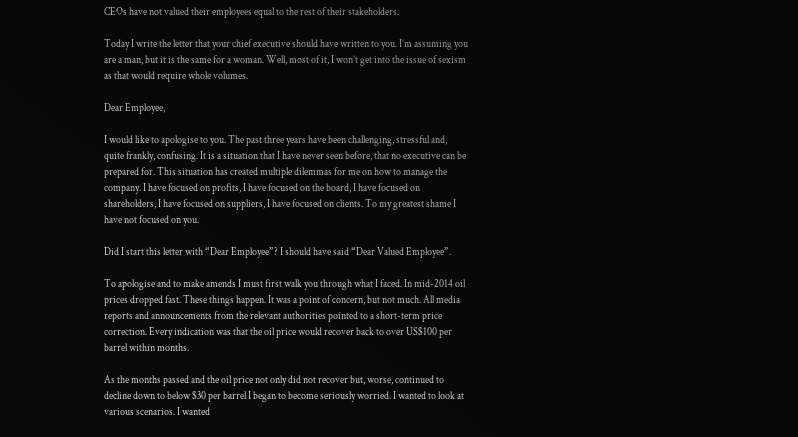CEOs have not valued their employees equal to the rest of their stakeholders.

Today I write the letter that your chief executive should have written to you. I’m assuming you are a man, but it is the same for a woman. Well, most of it, I won’t get into the issue of sexism as that would require whole volumes.

Dear Employee,

I would like to apologise to you. The past three years have been challenging, stressful and, quite frankly, confusing. It is a situation that I have never seen before, that no executive can be prepared for. This situation has created multiple dilemmas for me on how to manage the company. I have focused on profits, I have focused on the board, I have focused on shareholders, I have focused on suppliers, I have focused on clients. To my greatest shame I have not focused on you.

Did I start this letter with “Dear Employee”? I should have said “Dear Valued Employee”.

To apologise and to make amends I must first walk you through what I faced. In mid-2014 oil prices dropped fast. These things happen. It was a point of concern, but not much. All media reports and announcements from the relevant authorities pointed to a short-term price correction. Every indication was that the oil price would recover back to over US$100 per barrel within months.

As the months passed and the oil price not only did not recover but, worse, continued to decline down to below $30 per barrel I began to become seriously worried. I wanted to look at various scenarios. I wanted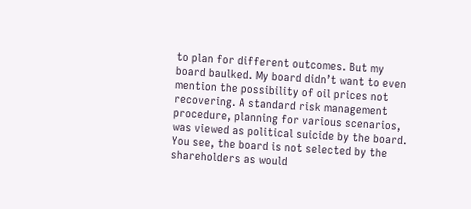to plan for different outcomes. But my board baulked. My board didn’t want to even mention the possibility of oil prices not recovering. A standard risk management procedure, planning for various scenarios, was viewed as political suicide by the board. You see, the board is not selected by the shareholders as would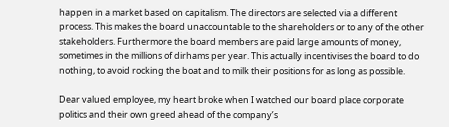happen in a market based on capitalism. The directors are selected via a different process. This makes the board unaccountable to the shareholders or to any of the other stakeholders. Furthermore the board members are paid large amounts of money, sometimes in the millions of dirhams per year. This actually incentivises the board to do nothing, to avoid rocking the boat and to milk their positions for as long as possible.

Dear valued employee, my heart broke when I watched our board place corporate politics and their own greed ahead of the company’s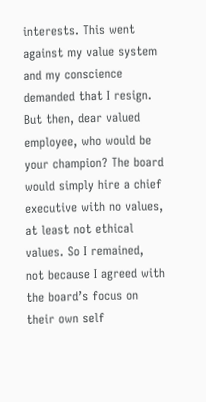interests. This went against my value system and my conscience demanded that I resign. But then, dear valued employee, who would be your champion? The board would simply hire a chief executive with no values, at least not ethical values. So I remained, not because I agreed with the board’s focus on their own self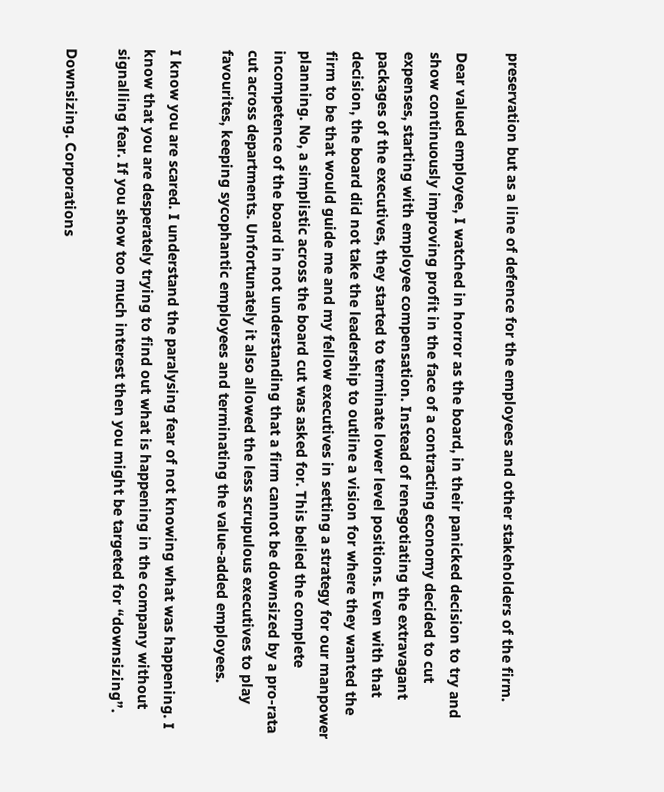preservation but as a line of defence for the employees and other stakeholders of the firm.

Dear valued employee, I watched in horror as the board, in their panicked decision to try and show continuously improving profit in the face of a contracting economy decided to cut expenses, starting with employee compensation. Instead of renegotiating the extravagant packages of the executives, they started to terminate lower level positions. Even with that decision, the board did not take the leadership to outline a vision for where they wanted the firm to be that would guide me and my fellow executives in setting a strategy for our manpower planning. No, a simplistic across the board cut was asked for. This belied the complete incompetence of the board in not understanding that a firm cannot be downsized by a pro-rata cut across departments. Unfortunately it also allowed the less scrupulous executives to play favourites, keeping sycophantic employees and terminating the value-added employees.

I know you are scared. I understand the paralysing fear of not knowing what was happening. I know that you are desperately trying to find out what is happening in the company without signalling fear. If you show too much interest then you might be targeted for “downsizing”.

Downsizing. Corporations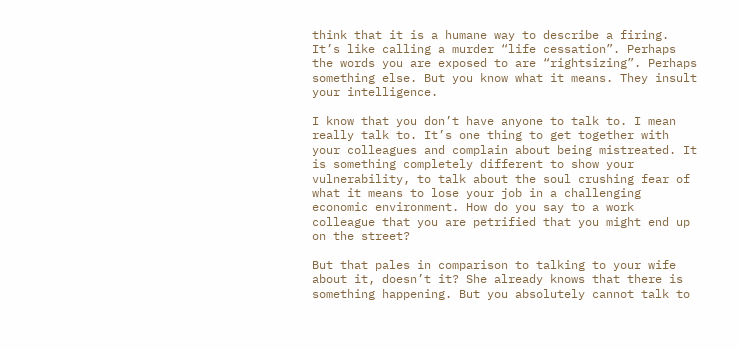think that it is a humane way to describe a firing. It’s like calling a murder “life cessation”. Perhaps the words you are exposed to are “rightsizing”. Perhaps something else. But you know what it means. They insult your intelligence.

I know that you don’t have anyone to talk to. I mean really talk to. It’s one thing to get together with your colleagues and complain about being mistreated. It is something completely different to show your vulnerability, to talk about the soul crushing fear of what it means to lose your job in a challenging economic environment. How do you say to a work colleague that you are petrified that you might end up on the street?

But that pales in comparison to talking to your wife about it, doesn’t it? She already knows that there is something happening. But you absolutely cannot talk to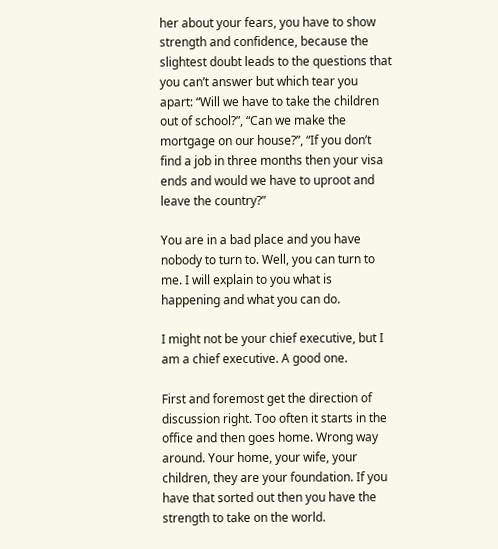her about your fears, you have to show strength and confidence, because the slightest doubt leads to the questions that you can’t answer but which tear you apart: “Will we have to take the children out of school?”, “Can we make the mortgage on our house?”, “If you don’t find a job in three months then your visa ends and would we have to uproot and leave the country?”

You are in a bad place and you have nobody to turn to. Well, you can turn to me. I will explain to you what is happening and what you can do.

I might not be your chief executive, but I am a chief executive. A good one.

First and foremost get the direction of discussion right. Too often it starts in the office and then goes home. Wrong way around. Your home, your wife, your children, they are your foundation. If you have that sorted out then you have the strength to take on the world.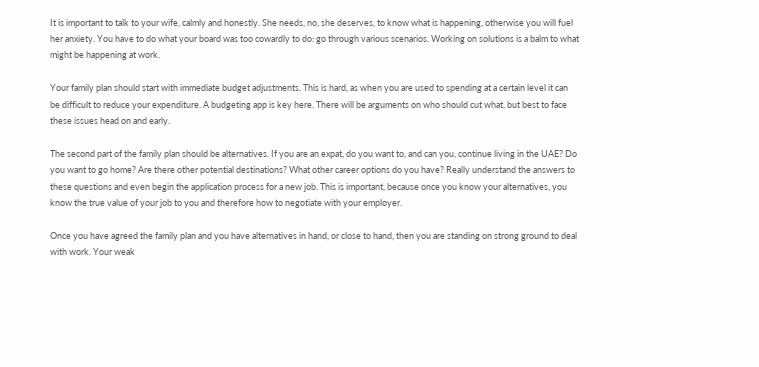It is important to talk to your wife, calmly and honestly. She needs, no, she deserves, to know what is happening, otherwise you will fuel her anxiety. You have to do what your board was too cowardly to do: go through various scenarios. Working on solutions is a balm to what might be happening at work.

Your family plan should start with immediate budget adjustments. This is hard, as when you are used to spending at a certain level it can be difficult to reduce your expenditure. A budgeting app is key here. There will be arguments on who should cut what, but best to face these issues head on and early.

The second part of the family plan should be alternatives. If you are an expat, do you want to, and can you, continue living in the UAE? Do you want to go home? Are there other potential destinations? What other career options do you have? Really understand the answers to these questions and even begin the application process for a new job. This is important, because once you know your alternatives, you know the true value of your job to you and therefore how to negotiate with your employer.

Once you have agreed the family plan and you have alternatives in hand, or close to hand, then you are standing on strong ground to deal with work. Your weak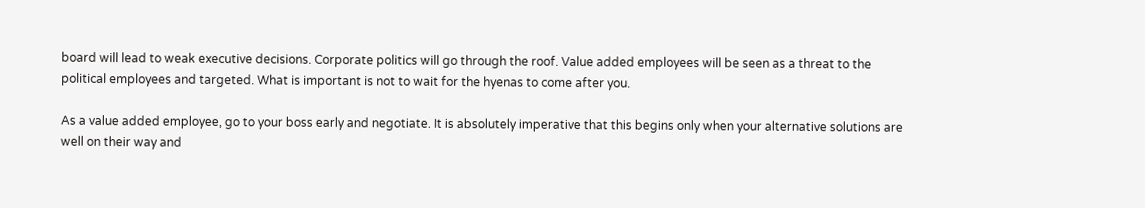board will lead to weak executive decisions. Corporate politics will go through the roof. Value added employees will be seen as a threat to the political employees and targeted. What is important is not to wait for the hyenas to come after you.

As a value added employee, go to your boss early and negotiate. It is absolutely imperative that this begins only when your alternative solutions are well on their way and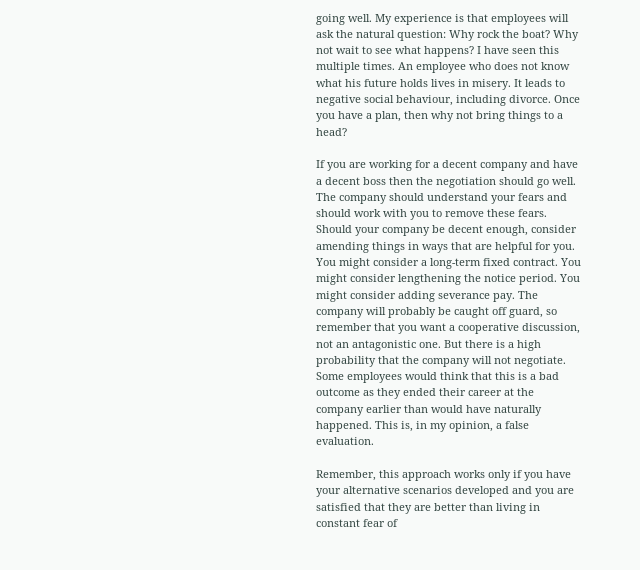going well. My experience is that employees will ask the natural question: Why rock the boat? Why not wait to see what happens? I have seen this multiple times. An employee who does not know what his future holds lives in misery. It leads to negative social behaviour, including divorce. Once you have a plan, then why not bring things to a head?

If you are working for a decent company and have a decent boss then the negotiation should go well. The company should understand your fears and should work with you to remove these fears. Should your company be decent enough, consider amending things in ways that are helpful for you. You might consider a long-term fixed contract. You might consider lengthening the notice period. You might consider adding severance pay. The company will probably be caught off guard, so remember that you want a cooperative discussion, not an antagonistic one. But there is a high probability that the company will not negotiate. Some employees would think that this is a bad outcome as they ended their career at the company earlier than would have naturally happened. This is, in my opinion, a false evaluation.

Remember, this approach works only if you have your alternative scenarios developed and you are satisfied that they are better than living in constant fear of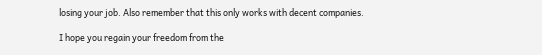losing your job. Also remember that this only works with decent companies.

I hope you regain your freedom from the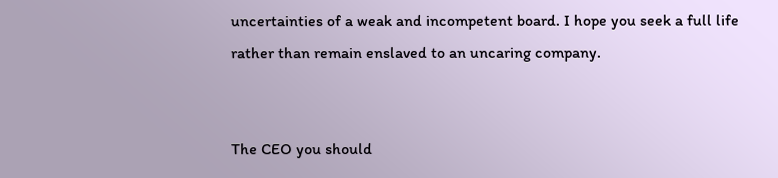uncertainties of a weak and incompetent board. I hope you seek a full life rather than remain enslaved to an uncaring company.


The CEO you should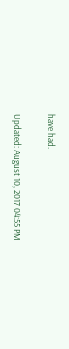have had.

Updated: August 10, 2017 04:55 PM